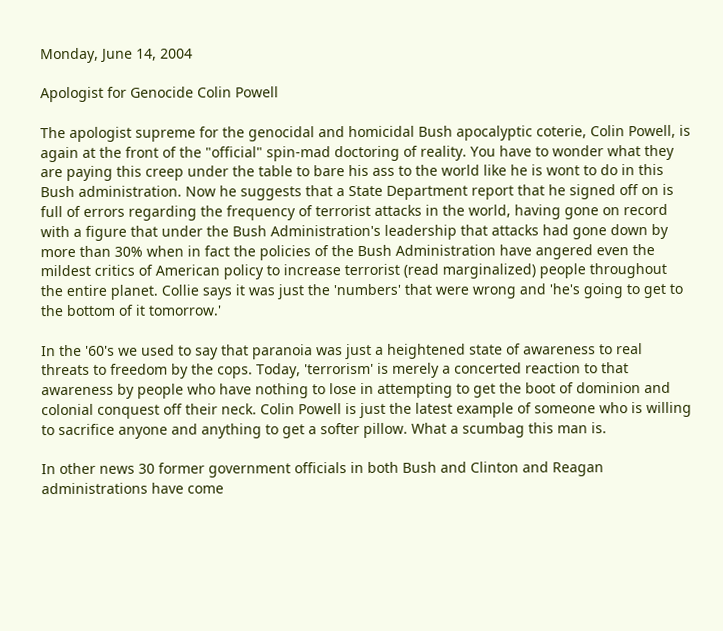Monday, June 14, 2004

Apologist for Genocide Colin Powell

The apologist supreme for the genocidal and homicidal Bush apocalyptic coterie, Colin Powell, is again at the front of the "official" spin-mad doctoring of reality. You have to wonder what they are paying this creep under the table to bare his ass to the world like he is wont to do in this Bush administration. Now he suggests that a State Department report that he signed off on is full of errors regarding the frequency of terrorist attacks in the world, having gone on record with a figure that under the Bush Administration's leadership that attacks had gone down by more than 30% when in fact the policies of the Bush Administration have angered even the mildest critics of American policy to increase terrorist (read marginalized) people throughout the entire planet. Collie says it was just the 'numbers' that were wrong and 'he's going to get to the bottom of it tomorrow.'

In the '60's we used to say that paranoia was just a heightened state of awareness to real threats to freedom by the cops. Today, 'terrorism' is merely a concerted reaction to that awareness by people who have nothing to lose in attempting to get the boot of dominion and colonial conquest off their neck. Colin Powell is just the latest example of someone who is willing to sacrifice anyone and anything to get a softer pillow. What a scumbag this man is.

In other news 30 former government officials in both Bush and Clinton and Reagan administrations have come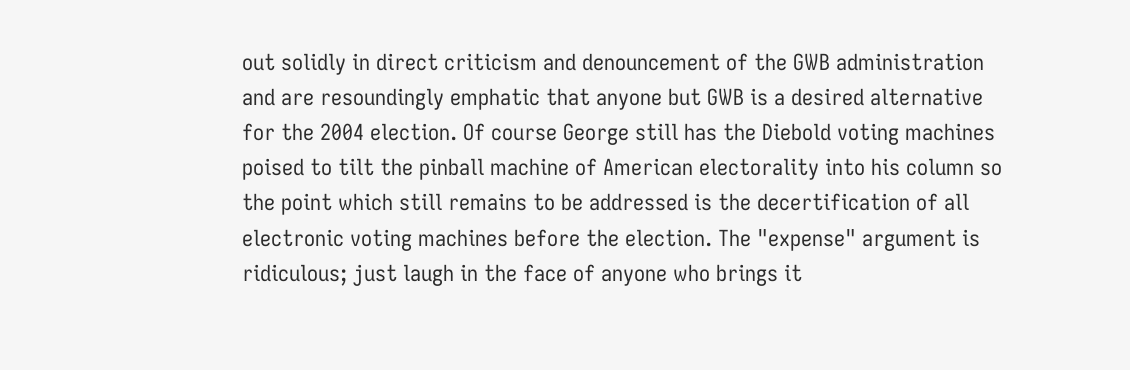out solidly in direct criticism and denouncement of the GWB administration and are resoundingly emphatic that anyone but GWB is a desired alternative for the 2004 election. Of course George still has the Diebold voting machines poised to tilt the pinball machine of American electorality into his column so the point which still remains to be addressed is the decertification of all electronic voting machines before the election. The "expense" argument is ridiculous; just laugh in the face of anyone who brings it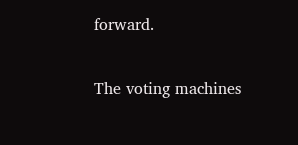forward.

The voting machines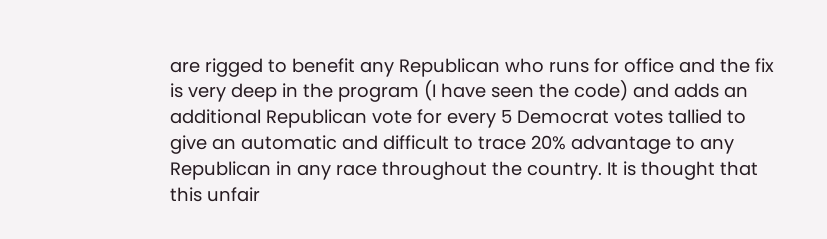are rigged to benefit any Republican who runs for office and the fix is very deep in the program (I have seen the code) and adds an additional Republican vote for every 5 Democrat votes tallied to give an automatic and difficult to trace 20% advantage to any Republican in any race throughout the country. It is thought that this unfair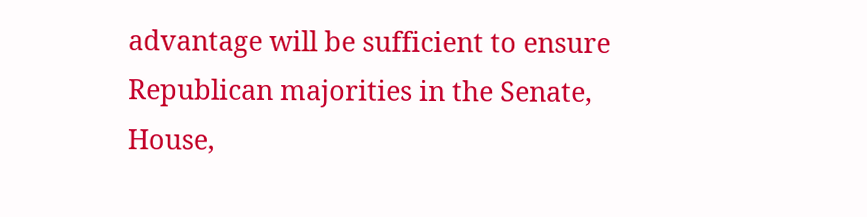advantage will be sufficient to ensure Republican majorities in the Senate, House,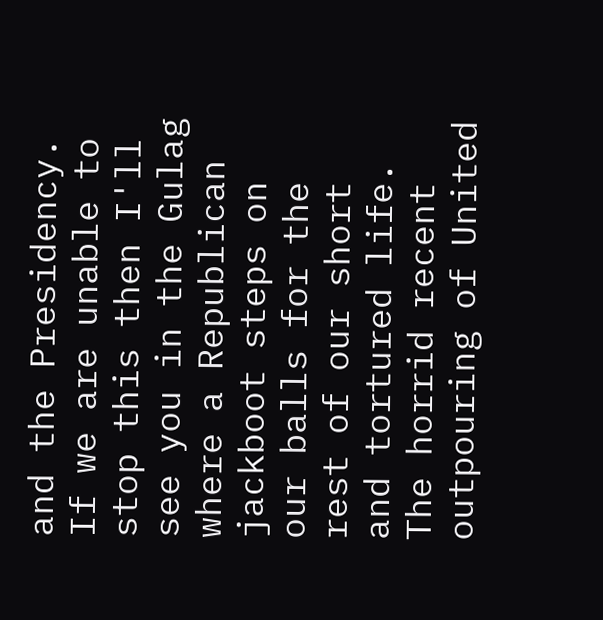and the Presidency. If we are unable to stop this then I'll see you in the Gulag where a Republican jackboot steps on our balls for the rest of our short and tortured life. The horrid recent outpouring of United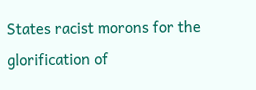States racist morons for the glorification of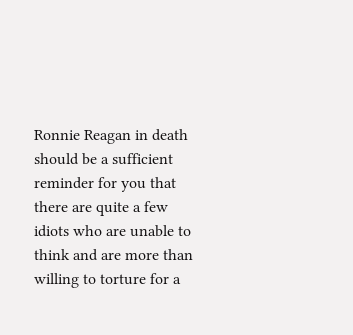Ronnie Reagan in death should be a sufficient reminder for you that there are quite a few idiots who are unable to think and are more than willing to torture for a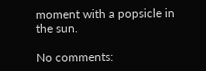moment with a popsicle in the sun.

No comments: